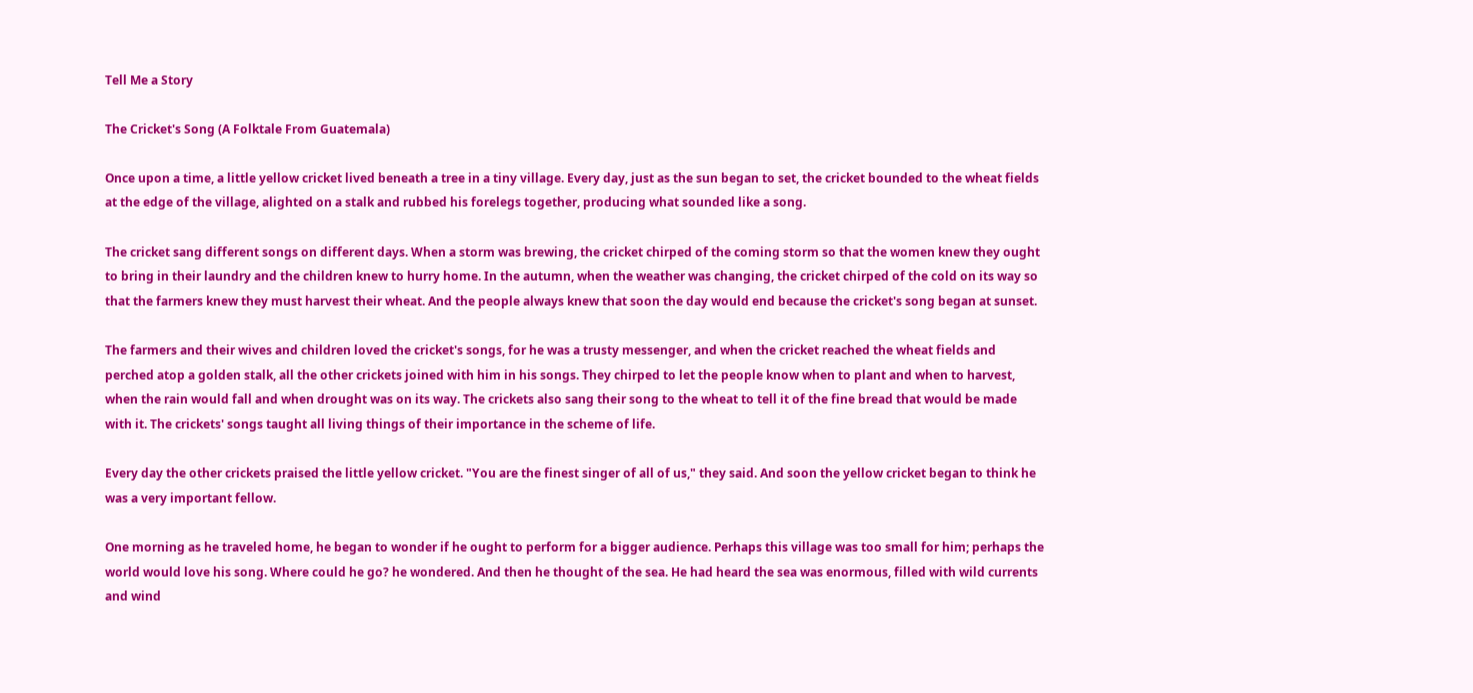Tell Me a Story

The Cricket's Song (A Folktale From Guatemala)

Once upon a time, a little yellow cricket lived beneath a tree in a tiny village. Every day, just as the sun began to set, the cricket bounded to the wheat fields at the edge of the village, alighted on a stalk and rubbed his forelegs together, producing what sounded like a song.

The cricket sang different songs on different days. When a storm was brewing, the cricket chirped of the coming storm so that the women knew they ought to bring in their laundry and the children knew to hurry home. In the autumn, when the weather was changing, the cricket chirped of the cold on its way so that the farmers knew they must harvest their wheat. And the people always knew that soon the day would end because the cricket's song began at sunset.

The farmers and their wives and children loved the cricket's songs, for he was a trusty messenger, and when the cricket reached the wheat fields and perched atop a golden stalk, all the other crickets joined with him in his songs. They chirped to let the people know when to plant and when to harvest, when the rain would fall and when drought was on its way. The crickets also sang their song to the wheat to tell it of the fine bread that would be made with it. The crickets' songs taught all living things of their importance in the scheme of life.

Every day the other crickets praised the little yellow cricket. "You are the finest singer of all of us," they said. And soon the yellow cricket began to think he was a very important fellow.

One morning as he traveled home, he began to wonder if he ought to perform for a bigger audience. Perhaps this village was too small for him; perhaps the world would love his song. Where could he go? he wondered. And then he thought of the sea. He had heard the sea was enormous, filled with wild currents and wind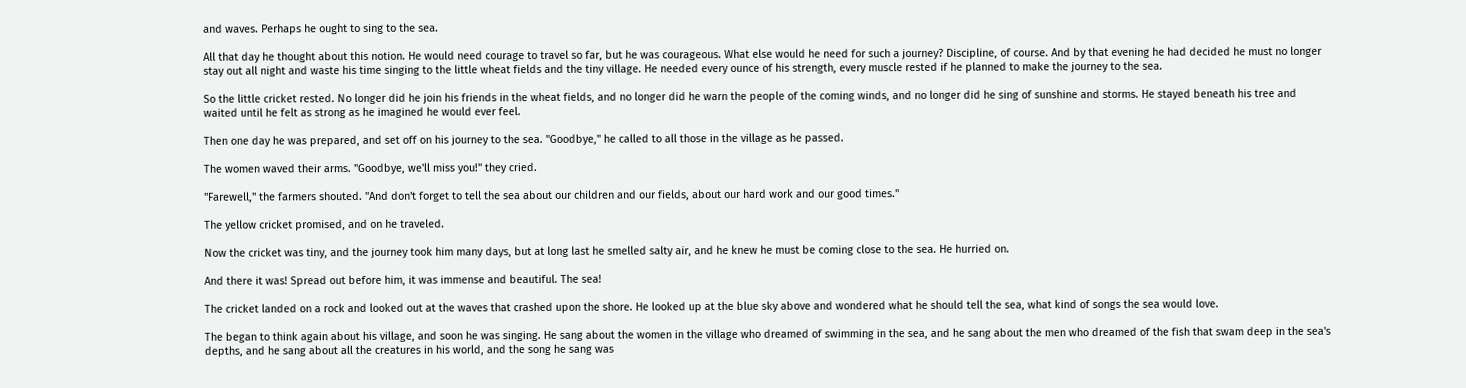and waves. Perhaps he ought to sing to the sea.

All that day he thought about this notion. He would need courage to travel so far, but he was courageous. What else would he need for such a journey? Discipline, of course. And by that evening he had decided he must no longer stay out all night and waste his time singing to the little wheat fields and the tiny village. He needed every ounce of his strength, every muscle rested if he planned to make the journey to the sea.

So the little cricket rested. No longer did he join his friends in the wheat fields, and no longer did he warn the people of the coming winds, and no longer did he sing of sunshine and storms. He stayed beneath his tree and waited until he felt as strong as he imagined he would ever feel.

Then one day he was prepared, and set off on his journey to the sea. "Goodbye," he called to all those in the village as he passed.

The women waved their arms. "Goodbye, we'll miss you!" they cried.

"Farewell," the farmers shouted. "And don't forget to tell the sea about our children and our fields, about our hard work and our good times."

The yellow cricket promised, and on he traveled.

Now the cricket was tiny, and the journey took him many days, but at long last he smelled salty air, and he knew he must be coming close to the sea. He hurried on.

And there it was! Spread out before him, it was immense and beautiful. The sea!

The cricket landed on a rock and looked out at the waves that crashed upon the shore. He looked up at the blue sky above and wondered what he should tell the sea, what kind of songs the sea would love.

The began to think again about his village, and soon he was singing. He sang about the women in the village who dreamed of swimming in the sea, and he sang about the men who dreamed of the fish that swam deep in the sea's depths, and he sang about all the creatures in his world, and the song he sang was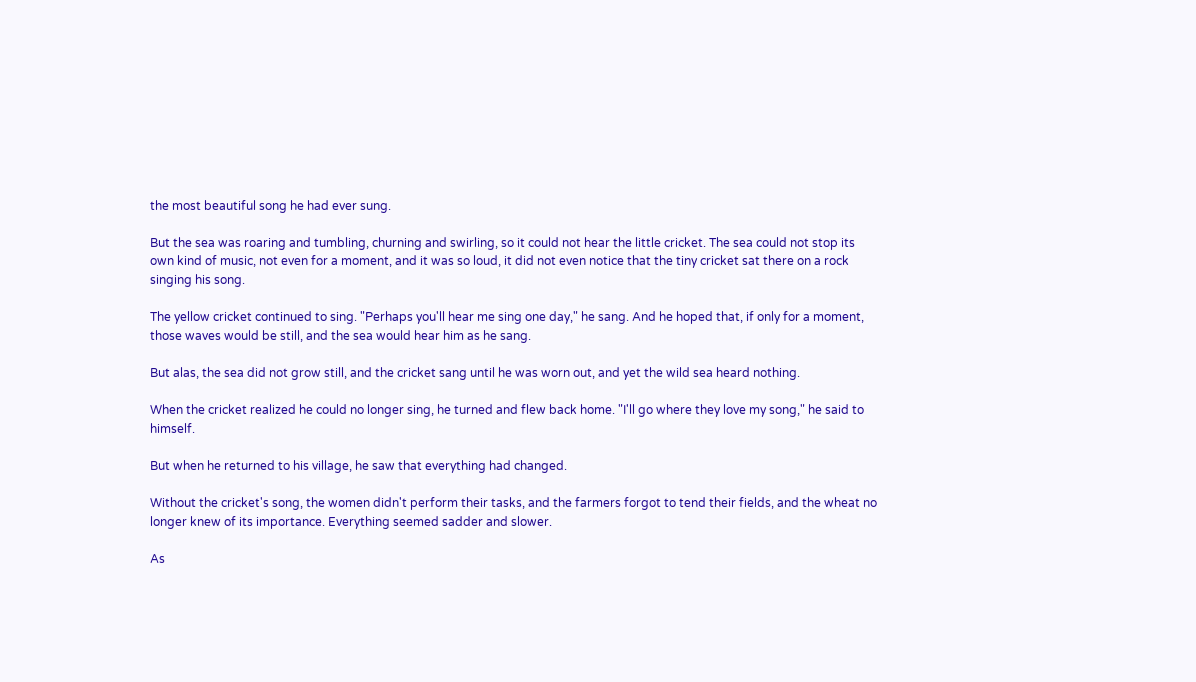the most beautiful song he had ever sung.

But the sea was roaring and tumbling, churning and swirling, so it could not hear the little cricket. The sea could not stop its own kind of music, not even for a moment, and it was so loud, it did not even notice that the tiny cricket sat there on a rock singing his song.

The yellow cricket continued to sing. "Perhaps you'll hear me sing one day," he sang. And he hoped that, if only for a moment, those waves would be still, and the sea would hear him as he sang.

But alas, the sea did not grow still, and the cricket sang until he was worn out, and yet the wild sea heard nothing.

When the cricket realized he could no longer sing, he turned and flew back home. "I'll go where they love my song," he said to himself.

But when he returned to his village, he saw that everything had changed.

Without the cricket's song, the women didn't perform their tasks, and the farmers forgot to tend their fields, and the wheat no longer knew of its importance. Everything seemed sadder and slower.

As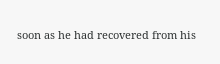soon as he had recovered from his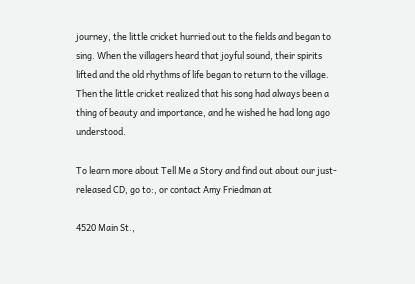journey, the little cricket hurried out to the fields and began to sing. When the villagers heard that joyful sound, their spirits lifted and the old rhythms of life began to return to the village. Then the little cricket realized that his song had always been a thing of beauty and importance, and he wished he had long ago understood.

To learn more about Tell Me a Story and find out about our just-released CD, go to:, or contact Amy Friedman at

4520 Main St.,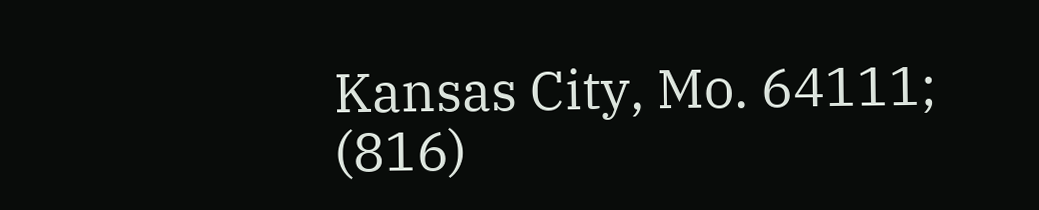Kansas City, Mo. 64111; (816)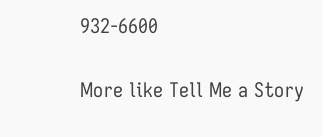932-6600

More like Tell Me a Story